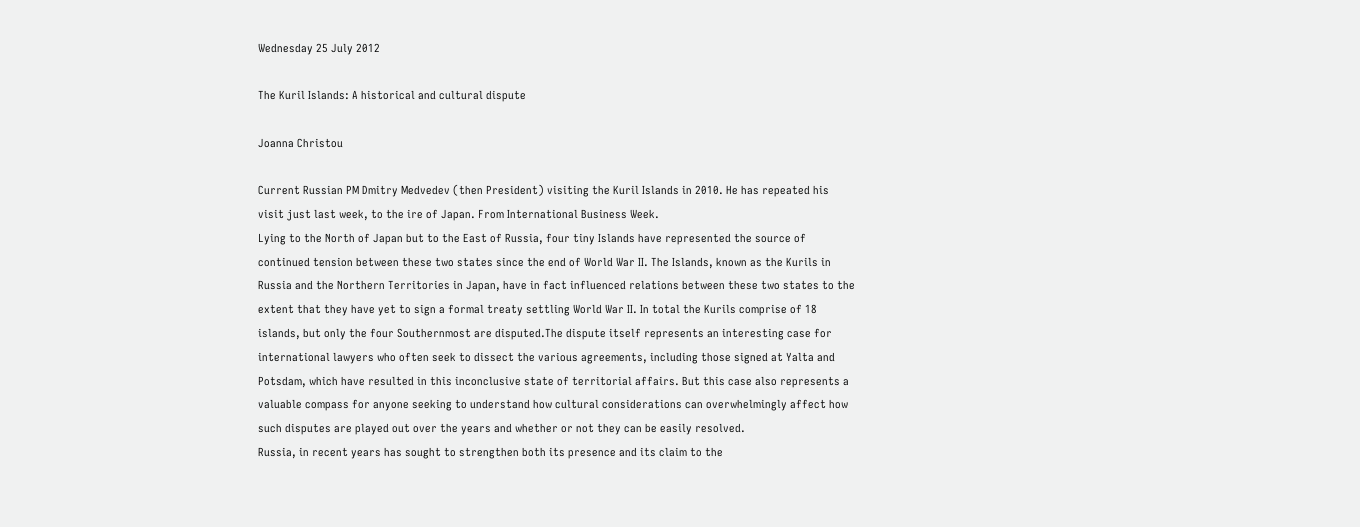Wednesday 25 July 2012

The Kuril Islands: A historical and cultural dispute

Joanna Christou

Current Russian PM Dmitry Medvedev (then President) visiting the Kuril Islands in 2010. He has repeated his visit just last week, to the ire of Japan. From International Business Week.
Lying to the North of Japan but to the East of Russia, four tiny Islands have represented the source of continued tension between these two states since the end of World War II. The Islands, known as the Kurils in Russia and the Northern Territories in Japan, have in fact influenced relations between these two states to the extent that they have yet to sign a formal treaty settling World War II. In total the Kurils comprise of 18 islands, but only the four Southernmost are disputed.The dispute itself represents an interesting case for international lawyers who often seek to dissect the various agreements, including those signed at Yalta and Potsdam, which have resulted in this inconclusive state of territorial affairs. But this case also represents a valuable compass for anyone seeking to understand how cultural considerations can overwhelmingly affect how such disputes are played out over the years and whether or not they can be easily resolved.
Russia, in recent years has sought to strengthen both its presence and its claim to the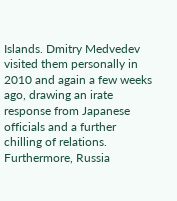Islands. Dmitry Medvedev visited them personally in 2010 and again a few weeks ago, drawing an irate response from Japanese officials and a further chilling of relations. Furthermore, Russia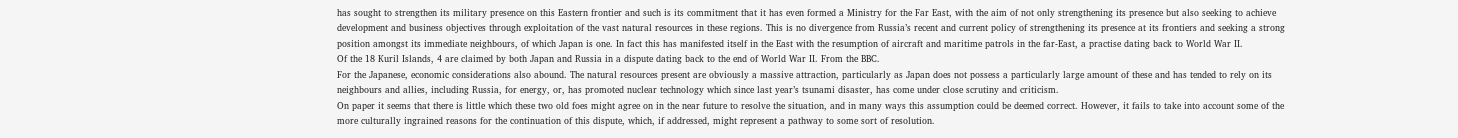has sought to strengthen its military presence on this Eastern frontier and such is its commitment that it has even formed a Ministry for the Far East, with the aim of not only strengthening its presence but also seeking to achieve development and business objectives through exploitation of the vast natural resources in these regions. This is no divergence from Russia’s recent and current policy of strengthening its presence at its frontiers and seeking a strong position amongst its immediate neighbours, of which Japan is one. In fact this has manifested itself in the East with the resumption of aircraft and maritime patrols in the far-East, a practise dating back to World War II.
Of the 18 Kuril Islands, 4 are claimed by both Japan and Russia in a dispute dating back to the end of World War II. From the BBC.
For the Japanese, economic considerations also abound. The natural resources present are obviously a massive attraction, particularly as Japan does not possess a particularly large amount of these and has tended to rely on its neighbours and allies, including Russia, for energy, or, has promoted nuclear technology which since last year’s tsunami disaster, has come under close scrutiny and criticism.
On paper it seems that there is little which these two old foes might agree on in the near future to resolve the situation, and in many ways this assumption could be deemed correct. However, it fails to take into account some of the more culturally ingrained reasons for the continuation of this dispute, which, if addressed, might represent a pathway to some sort of resolution.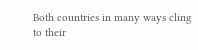Both countries in many ways cling to their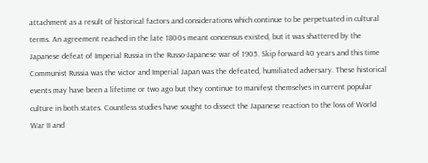attachment as a result of historical factors and considerations which continue to be perpetuated in cultural terms. An agreement reached in the late 1800s meant concensus existed, but it was shattered by the Japanese defeat of Imperial Russia in the Russo-Japanese war of 1905. Skip forward 40 years and this time Communist Russia was the victor and Imperial Japan was the defeated, humiliated adversary. These historical events may have been a lifetime or two ago but they continue to manifest themselves in current popular culture in both states. Countless studies have sought to dissect the Japanese reaction to the loss of World War II and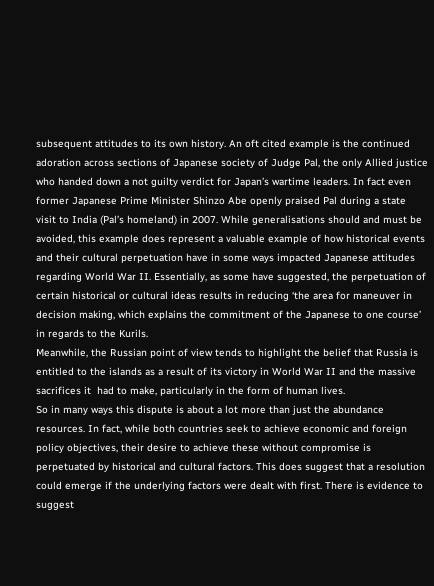subsequent attitudes to its own history. An oft cited example is the continued adoration across sections of Japanese society of Judge Pal, the only Allied justice who handed down a not guilty verdict for Japan’s wartime leaders. In fact even former Japanese Prime Minister Shinzo Abe openly praised Pal during a state visit to India (Pal’s homeland) in 2007. While generalisations should and must be avoided, this example does represent a valuable example of how historical events and their cultural perpetuation have in some ways impacted Japanese attitudes regarding World War II. Essentially, as some have suggested, the perpetuation of certain historical or cultural ideas results in reducing ‘the area for maneuver in decision making, which explains the commitment of the Japanese to one course’ in regards to the Kurils.
Meanwhile, the Russian point of view tends to highlight the belief that Russia is entitled to the islands as a result of its victory in World War II and the massive sacrifices it  had to make, particularly in the form of human lives.
So in many ways this dispute is about a lot more than just the abundance resources. In fact, while both countries seek to achieve economic and foreign policy objectives, their desire to achieve these without compromise is perpetuated by historical and cultural factors. This does suggest that a resolution could emerge if the underlying factors were dealt with first. There is evidence to suggest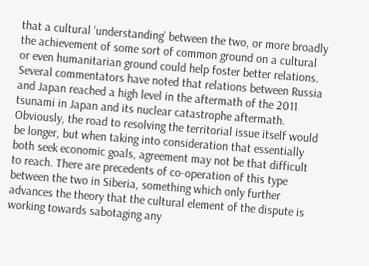that a cultural ‘understanding’ between the two, or more broadly the achievement of some sort of common ground on a cultural or even humanitarian ground could help foster better relations. Several commentators have noted that relations between Russia and Japan reached a high level in the aftermath of the 2011 tsunami in Japan and its nuclear catastrophe aftermath.
Obviously, the road to resolving the territorial issue itself would be longer, but when taking into consideration that essentially both seek economic goals, agreement may not be that difficult to reach. There are precedents of co-operation of this type between the two in Siberia, something which only further advances the theory that the cultural element of the dispute is working towards sabotaging any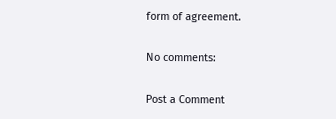form of agreement.

No comments:

Post a Comment